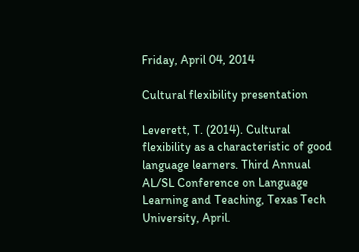Friday, April 04, 2014

Cultural flexibility presentation

Leverett, T. (2014). Cultural flexibility as a characteristic of good language learners. Third Annual AL/SL Conference on Language Learning and Teaching, Texas Tech University, April.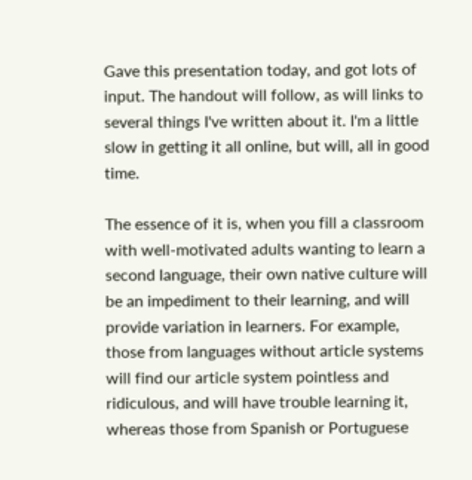Gave this presentation today, and got lots of input. The handout will follow, as will links to several things I've written about it. I'm a little slow in getting it all online, but will, all in good time.

The essence of it is, when you fill a classroom with well-motivated adults wanting to learn a second language, their own native culture will be an impediment to their learning, and will provide variation in learners. For example, those from languages without article systems will find our article system pointless and ridiculous, and will have trouble learning it, whereas those from Spanish or Portuguese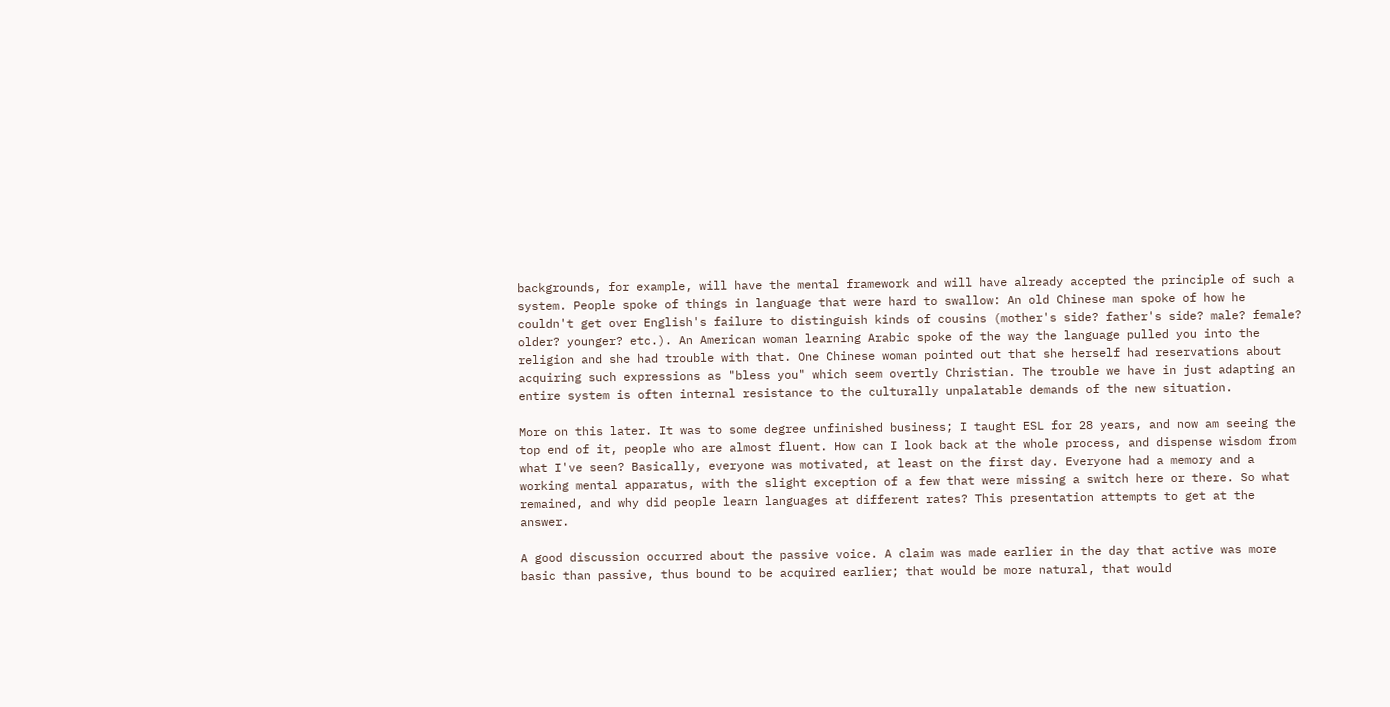backgrounds, for example, will have the mental framework and will have already accepted the principle of such a system. People spoke of things in language that were hard to swallow: An old Chinese man spoke of how he couldn't get over English's failure to distinguish kinds of cousins (mother's side? father's side? male? female? older? younger? etc.). An American woman learning Arabic spoke of the way the language pulled you into the religion and she had trouble with that. One Chinese woman pointed out that she herself had reservations about acquiring such expressions as "bless you" which seem overtly Christian. The trouble we have in just adapting an entire system is often internal resistance to the culturally unpalatable demands of the new situation.

More on this later. It was to some degree unfinished business; I taught ESL for 28 years, and now am seeing the top end of it, people who are almost fluent. How can I look back at the whole process, and dispense wisdom from what I've seen? Basically, everyone was motivated, at least on the first day. Everyone had a memory and a working mental apparatus, with the slight exception of a few that were missing a switch here or there. So what remained, and why did people learn languages at different rates? This presentation attempts to get at the answer.

A good discussion occurred about the passive voice. A claim was made earlier in the day that active was more basic than passive, thus bound to be acquired earlier; that would be more natural, that would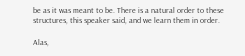be as it was meant to be. There is a natural order to these structures, this speaker said, and we learn them in order.

Alas,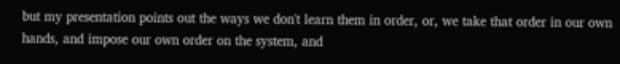but my presentation points out the ways we don't learn them in order, or, we take that order in our own hands, and impose our own order on the system, and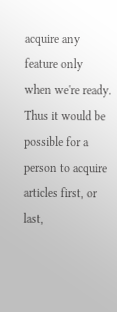acquire any feature only when we're ready. Thus it would be possible for a person to acquire articles first, or last,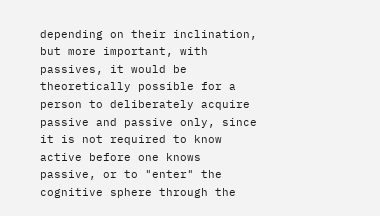depending on their inclination, but more important, with passives, it would be theoretically possible for a person to deliberately acquire passive and passive only, since it is not required to know active before one knows passive, or to "enter" the cognitive sphere through the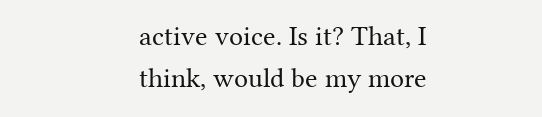active voice. Is it? That, I think, would be my more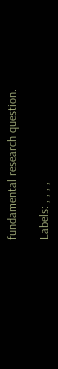fundamental research question.

Labels: , , , ,